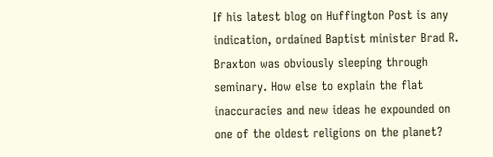If his latest blog on Huffington Post is any indication, ordained Baptist minister Brad R. Braxton was obviously sleeping through seminary. How else to explain the flat inaccuracies and new ideas he expounded on one of the oldest religions on the planet?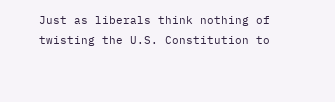Just as liberals think nothing of twisting the U.S. Constitution to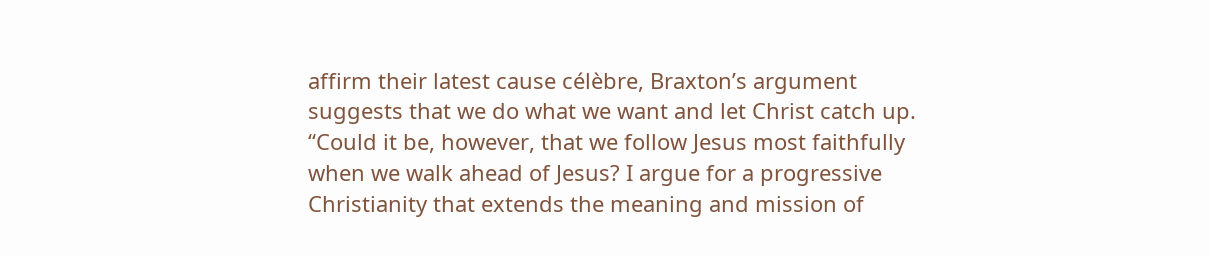affirm their latest cause célèbre, Braxton’s argument suggests that we do what we want and let Christ catch up. “Could it be, however, that we follow Jesus most faithfully when we walk ahead of Jesus? I argue for a progressive Christianity that extends the meaning and mission of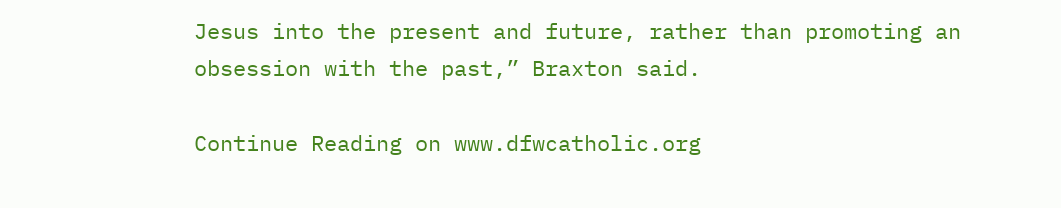Jesus into the present and future, rather than promoting an obsession with the past,” Braxton said.

Continue Reading on www.dfwcatholic.org